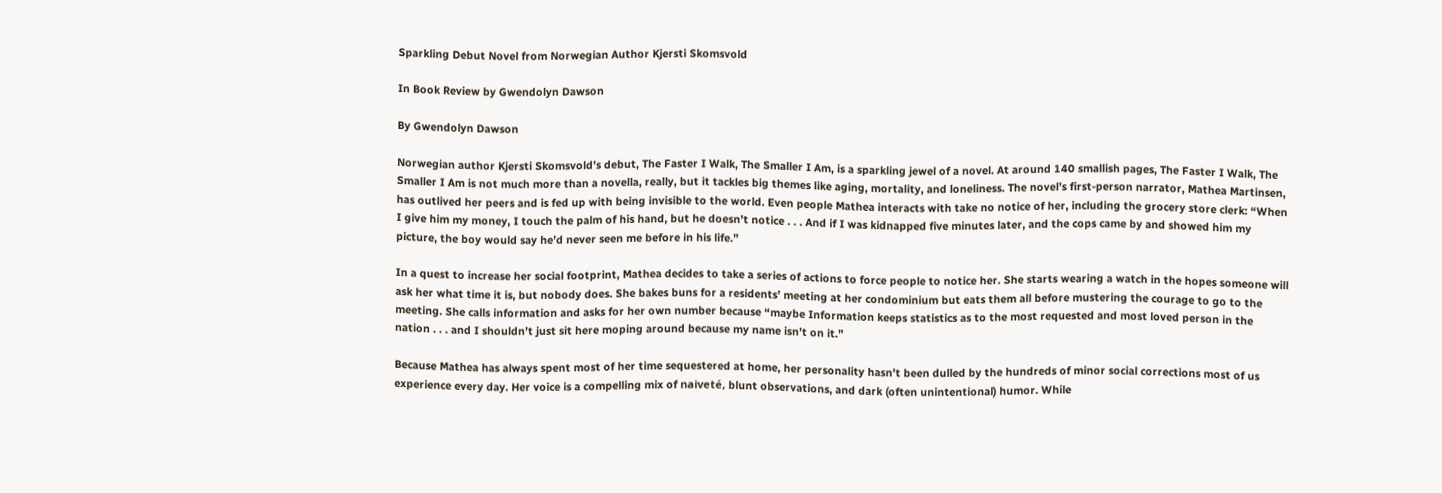Sparkling Debut Novel from Norwegian Author Kjersti Skomsvold

In Book Review by Gwendolyn Dawson

By Gwendolyn Dawson

Norwegian author Kjersti Skomsvold’s debut, The Faster I Walk, The Smaller I Am, is a sparkling jewel of a novel. At around 140 smallish pages, The Faster I Walk, The Smaller I Am is not much more than a novella, really, but it tackles big themes like aging, mortality, and loneliness. The novel’s first-person narrator, Mathea Martinsen, has outlived her peers and is fed up with being invisible to the world. Even people Mathea interacts with take no notice of her, including the grocery store clerk: “When I give him my money, I touch the palm of his hand, but he doesn’t notice . . . And if I was kidnapped five minutes later, and the cops came by and showed him my picture, the boy would say he’d never seen me before in his life.”

In a quest to increase her social footprint, Mathea decides to take a series of actions to force people to notice her. She starts wearing a watch in the hopes someone will ask her what time it is, but nobody does. She bakes buns for a residents’ meeting at her condominium but eats them all before mustering the courage to go to the meeting. She calls information and asks for her own number because “maybe Information keeps statistics as to the most requested and most loved person in the nation . . . and I shouldn’t just sit here moping around because my name isn’t on it.”

Because Mathea has always spent most of her time sequestered at home, her personality hasn’t been dulled by the hundreds of minor social corrections most of us experience every day. Her voice is a compelling mix of naiveté, blunt observations, and dark (often unintentional) humor. While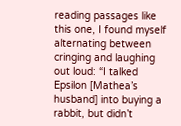reading passages like this one, I found myself alternating between cringing and laughing out loud: “I talked Epsilon [Mathea’s husband] into buying a rabbit, but didn’t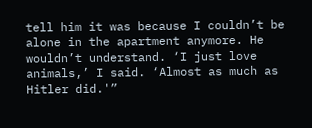tell him it was because I couldn’t be alone in the apartment anymore. He wouldn’t understand. ‘I just love animals,’ I said. ‘Almost as much as Hitler did.'”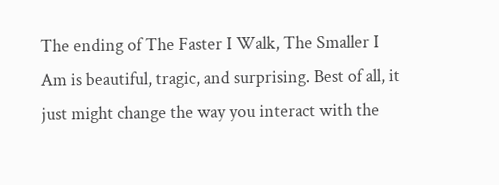The ending of The Faster I Walk, The Smaller I Am is beautiful, tragic, and surprising. Best of all, it just might change the way you interact with the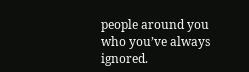people around you who you’ve always ignored.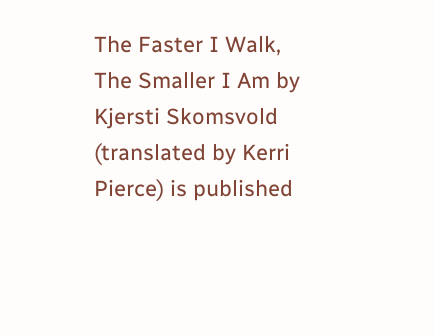The Faster I Walk, The Smaller I Am by Kjersti Skomsvold (translated by Kerri Pierce) is published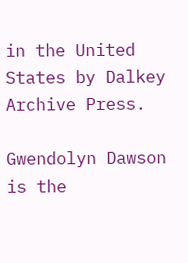in the United States by Dalkey Archive Press.

Gwendolyn Dawson is the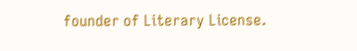founder of Literary License.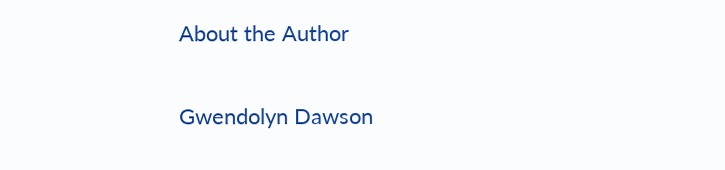About the Author

Gwendolyn Dawson